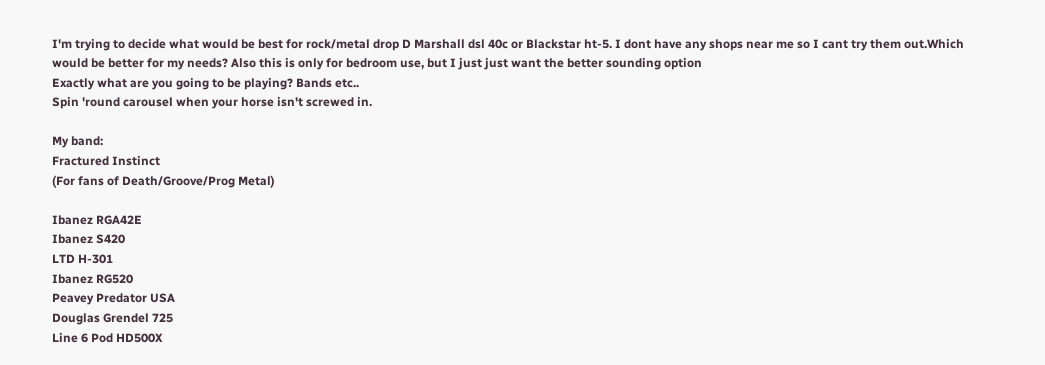I'm trying to decide what would be best for rock/metal drop D Marshall dsl 40c or Blackstar ht-5. I dont have any shops near me so I cant try them out.Which would be better for my needs? Also this is only for bedroom use, but I just just want the better sounding option
Exactly what are you going to be playing? Bands etc..
Spin 'round carousel when your horse isn't screwed in.

My band:
Fractured Instinct
(For fans of Death/Groove/Prog Metal)

Ibanez RGA42E
Ibanez S420
LTD H-301
Ibanez RG520
Peavey Predator USA
Douglas Grendel 725
Line 6 Pod HD500X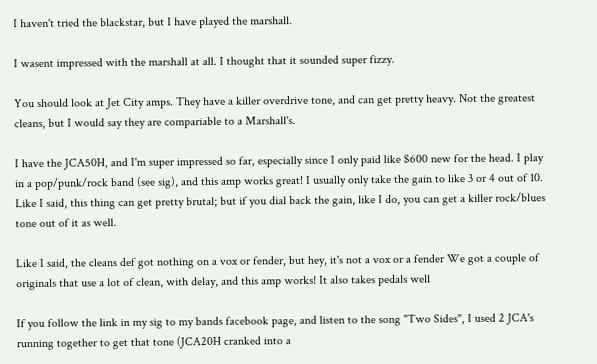I haven't tried the blackstar, but I have played the marshall.

I wasent impressed with the marshall at all. I thought that it sounded super fizzy.

You should look at Jet City amps. They have a killer overdrive tone, and can get pretty heavy. Not the greatest cleans, but I would say they are compariable to a Marshall's.

I have the JCA50H, and I'm super impressed so far, especially since I only paid like $600 new for the head. I play in a pop/punk/rock band (see sig), and this amp works great! I usually only take the gain to like 3 or 4 out of 10. Like I said, this thing can get pretty brutal; but if you dial back the gain, like I do, you can get a killer rock/blues tone out of it as well.

Like I said, the cleans def got nothing on a vox or fender, but hey, it's not a vox or a fender We got a couple of originals that use a lot of clean, with delay, and this amp works! It also takes pedals well

If you follow the link in my sig to my bands facebook page, and listen to the song "Two Sides", I used 2 JCA's running together to get that tone (JCA20H cranked into a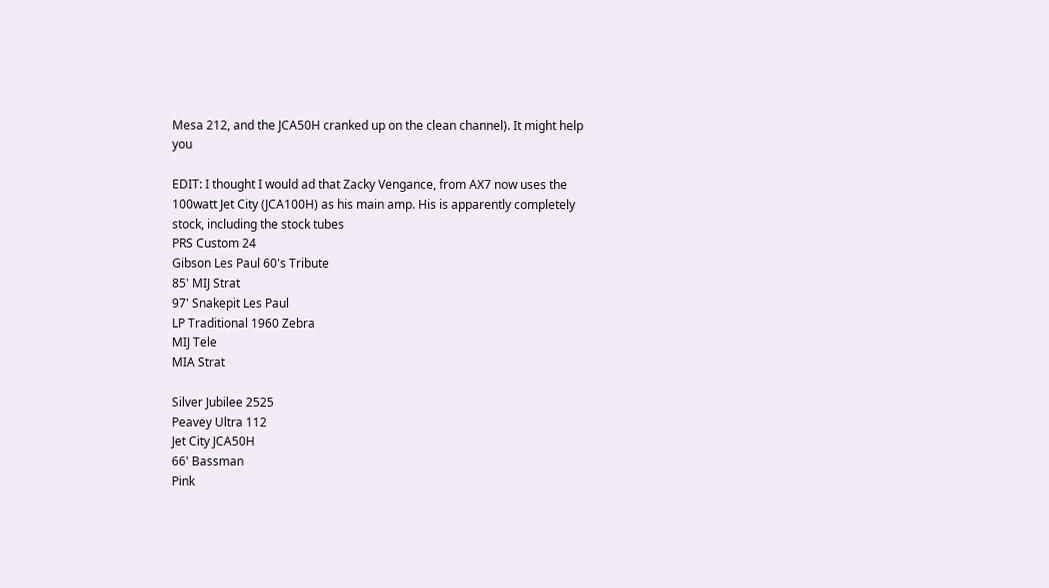Mesa 212, and the JCA50H cranked up on the clean channel). It might help you

EDIT: I thought I would ad that Zacky Vengance, from AX7 now uses the 100watt Jet City (JCA100H) as his main amp. His is apparently completely stock, including the stock tubes
PRS Custom 24
Gibson Les Paul 60's Tribute
85' MIJ Strat
97' Snakepit Les Paul
LP Traditional 1960 Zebra
MIJ Tele
MIA Strat

Silver Jubilee 2525
Peavey Ultra 112
Jet City JCA50H
66' Bassman
Pink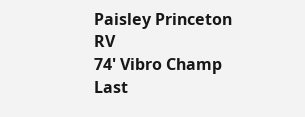Paisley Princeton RV
74' Vibro Champ
Last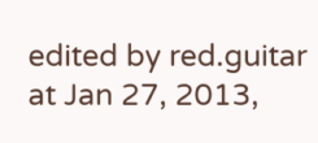edited by red.guitar at Jan 27, 2013,